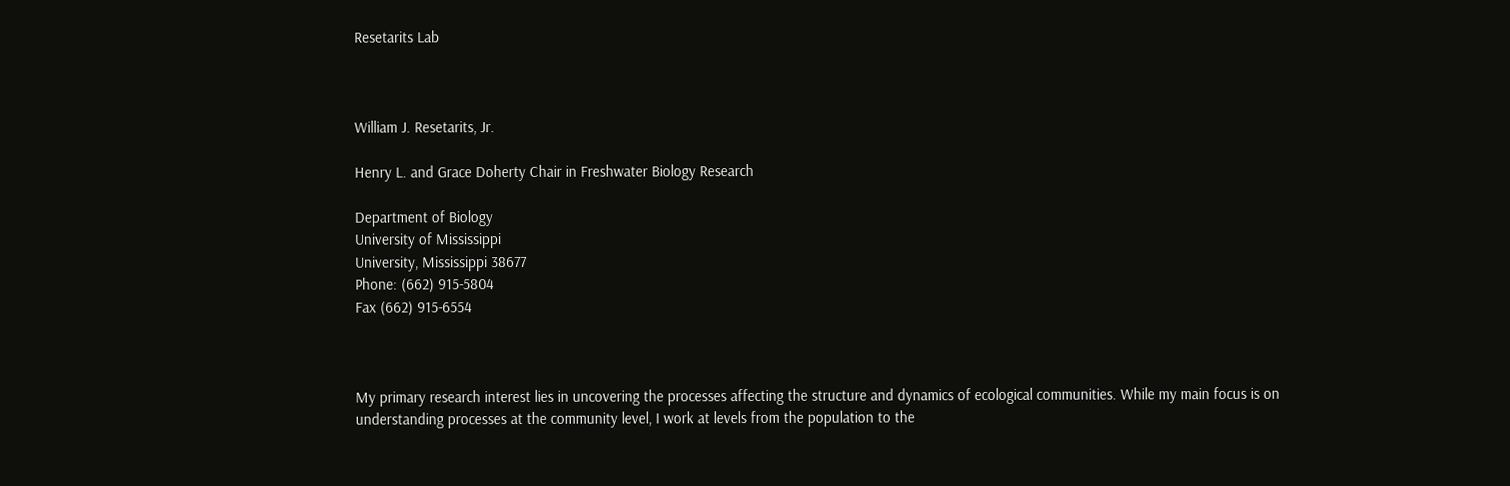Resetarits Lab



William J. Resetarits, Jr.

Henry L. and Grace Doherty Chair in Freshwater Biology Research

Department of Biology
University of Mississippi
University, Mississippi 38677
Phone: (662) 915-5804
Fax (662) 915-6554



My primary research interest lies in uncovering the processes affecting the structure and dynamics of ecological communities. While my main focus is on understanding processes at the community level, I work at levels from the population to the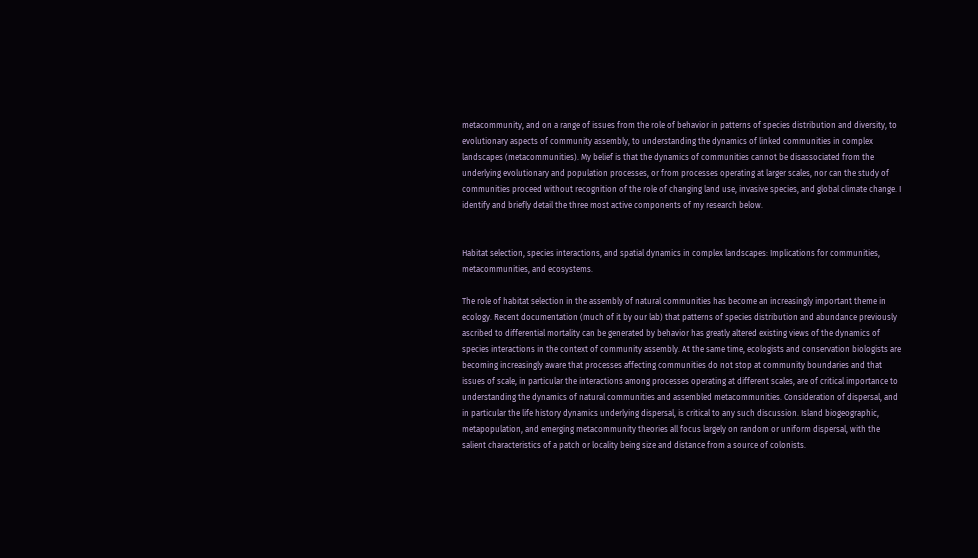metacommunity, and on a range of issues from the role of behavior in patterns of species distribution and diversity, to evolutionary aspects of community assembly, to understanding the dynamics of linked communities in complex landscapes (metacommunities). My belief is that the dynamics of communities cannot be disassociated from the underlying evolutionary and population processes, or from processes operating at larger scales, nor can the study of communities proceed without recognition of the role of changing land use, invasive species, and global climate change. I identify and briefly detail the three most active components of my research below.


Habitat selection, species interactions, and spatial dynamics in complex landscapes: Implications for communities, metacommunities, and ecosystems.

The role of habitat selection in the assembly of natural communities has become an increasingly important theme in ecology. Recent documentation (much of it by our lab) that patterns of species distribution and abundance previously ascribed to differential mortality can be generated by behavior has greatly altered existing views of the dynamics of species interactions in the context of community assembly. At the same time, ecologists and conservation biologists are becoming increasingly aware that processes affecting communities do not stop at community boundaries and that issues of scale, in particular the interactions among processes operating at different scales, are of critical importance to understanding the dynamics of natural communities and assembled metacommunities. Consideration of dispersal, and in particular the life history dynamics underlying dispersal, is critical to any such discussion. Island biogeographic, metapopulation, and emerging metacommunity theories all focus largely on random or uniform dispersal, with the salient characteristics of a patch or locality being size and distance from a source of colonists.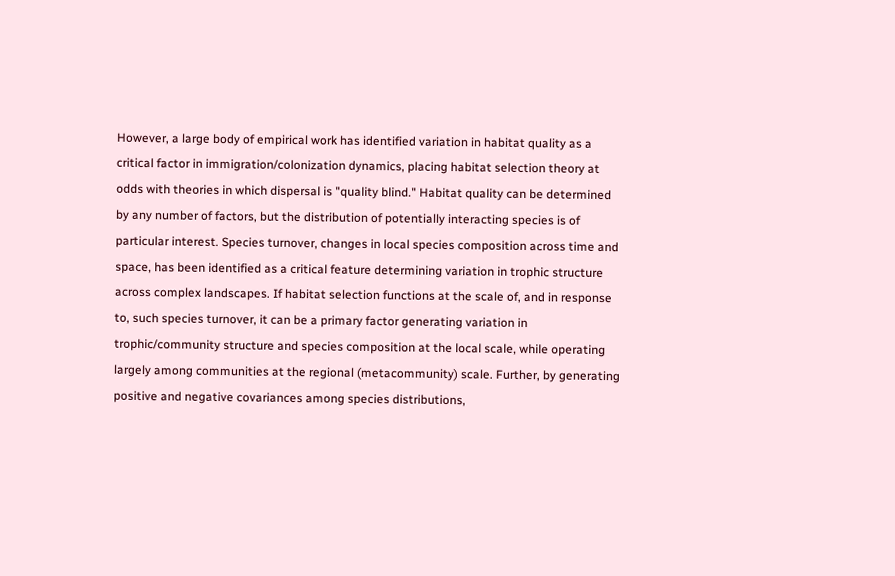However, a large body of empirical work has identified variation in habitat quality as a critical factor in immigration/colonization dynamics, placing habitat selection theory at odds with theories in which dispersal is "quality blind." Habitat quality can be determined by any number of factors, but the distribution of potentially interacting species is of particular interest. Species turnover, changes in local species composition across time and space, has been identified as a critical feature determining variation in trophic structure across complex landscapes. If habitat selection functions at the scale of, and in response to, such species turnover, it can be a primary factor generating variation in trophic/community structure and species composition at the local scale, while operating largely among communities at the regional (metacommunity) scale. Further, by generating positive and negative covariances among species distributions,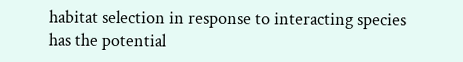habitat selection in response to interacting species has the potential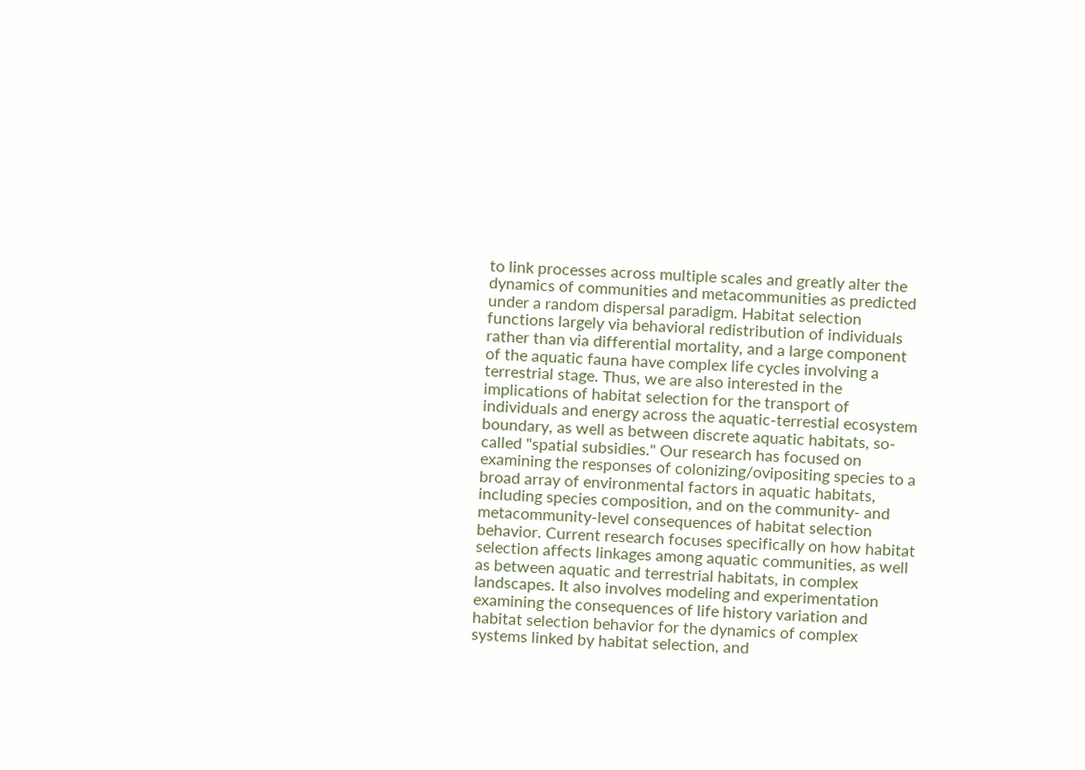to link processes across multiple scales and greatly alter the dynamics of communities and metacommunities as predicted under a random dispersal paradigm. Habitat selection functions largely via behavioral redistribution of individuals rather than via differential mortality, and a large component of the aquatic fauna have complex life cycles involving a terrestrial stage. Thus, we are also interested in the implications of habitat selection for the transport of individuals and energy across the aquatic-terrestial ecosystem boundary, as well as between discrete aquatic habitats, so-called "spatial subsidies." Our research has focused on examining the responses of colonizing/ovipositing species to a broad array of environmental factors in aquatic habitats, including species composition, and on the community- and metacommunity-level consequences of habitat selection behavior. Current research focuses specifically on how habitat selection affects linkages among aquatic communities, as well as between aquatic and terrestrial habitats, in complex landscapes. It also involves modeling and experimentation examining the consequences of life history variation and habitat selection behavior for the dynamics of complex systems linked by habitat selection, and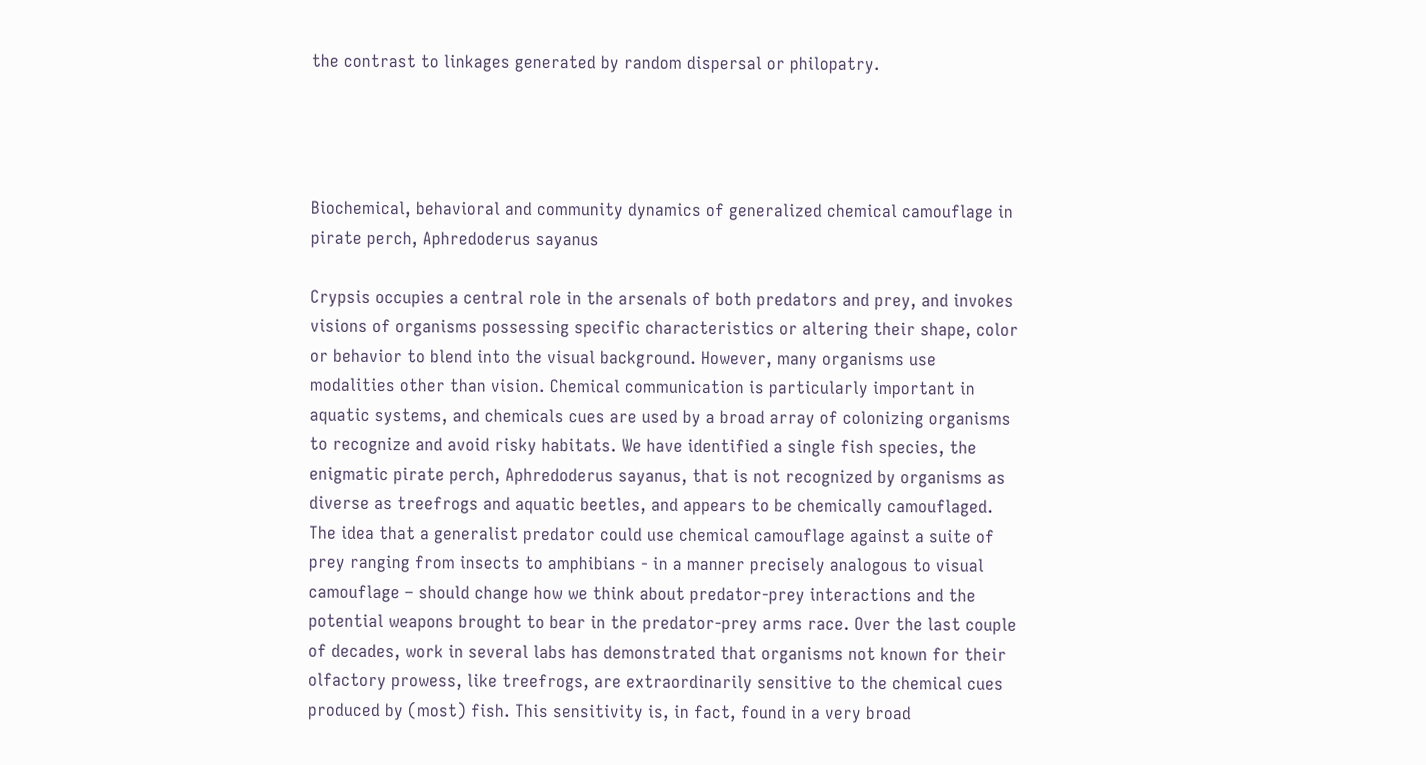the contrast to linkages generated by random dispersal or philopatry.




Biochemical, behavioral and community dynamics of generalized chemical camouflage in pirate perch, Aphredoderus sayanus

Crypsis occupies a central role in the arsenals of both predators and prey, and invokes visions of organisms possessing specific characteristics or altering their shape, color or behavior to blend into the visual background. However, many organisms use modalities other than vision. Chemical communication is particularly important in aquatic systems, and chemicals cues are used by a broad array of colonizing organisms to recognize and avoid risky habitats. We have identified a single fish species, the enigmatic pirate perch, Aphredoderus sayanus, that is not recognized by organisms as diverse as treefrogs and aquatic beetles, and appears to be chemically camouflaged. The idea that a generalist predator could use chemical camouflage against a suite of prey ranging from insects to amphibians - in a manner precisely analogous to visual camouflage – should change how we think about predator-prey interactions and the potential weapons brought to bear in the predator-prey arms race. Over the last couple of decades, work in several labs has demonstrated that organisms not known for their olfactory prowess, like treefrogs, are extraordinarily sensitive to the chemical cues produced by (most) fish. This sensitivity is, in fact, found in a very broad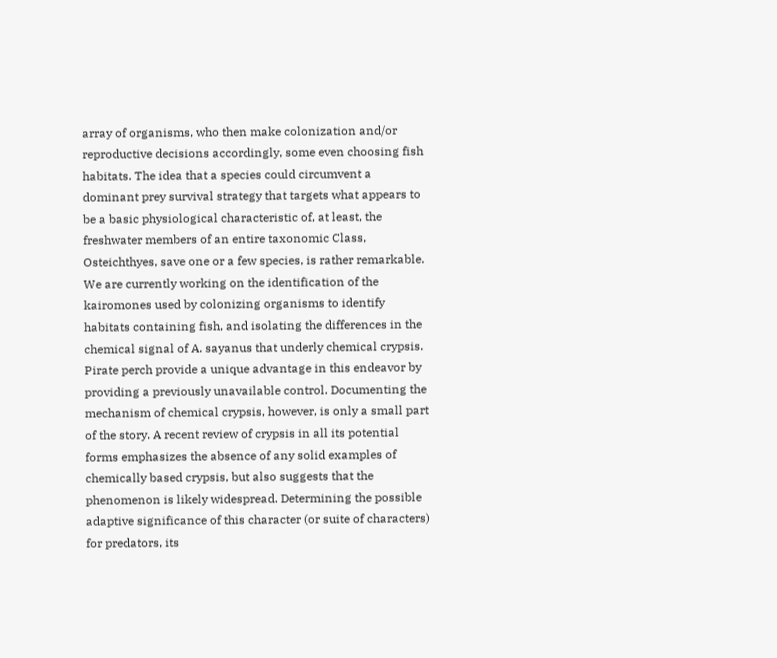array of organisms, who then make colonization and/or reproductive decisions accordingly, some even choosing fish habitats. The idea that a species could circumvent a dominant prey survival strategy that targets what appears to be a basic physiological characteristic of, at least, the freshwater members of an entire taxonomic Class, Osteichthyes, save one or a few species, is rather remarkable. We are currently working on the identification of the kairomones used by colonizing organisms to identify habitats containing fish, and isolating the differences in the chemical signal of A. sayanus that underly chemical crypsis. Pirate perch provide a unique advantage in this endeavor by providing a previously unavailable control. Documenting the mechanism of chemical crypsis, however, is only a small part of the story. A recent review of crypsis in all its potential forms emphasizes the absence of any solid examples of chemically based crypsis, but also suggests that the phenomenon is likely widespread. Determining the possible adaptive significance of this character (or suite of characters) for predators, its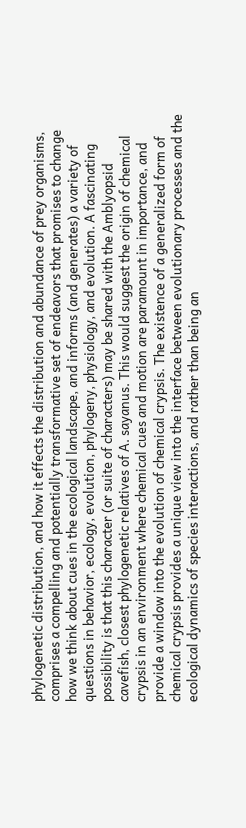phylogenetic distribution, and how it effects the distribution and abundance of prey organisms, comprises a compelling and potentially transformative set of endeavors that promises to change how we think about cues in the ecological landscape, and informs (and generates) a variety of questions in behavior, ecology, evolution, phylogeny, physiology, and evolution. A fascinating possibility is that this character (or suite of characters) may be shared with the Amblyopsid cavefish, closest phylogenetic relatives of A. sayanus. This would suggest the origin of chemical crypsis in an environment where chemical cues and motion are paramount in importance, and provide a window into the evolution of chemical crypsis. The existence of a generalized form of chemical crypsis provides a unique view into the interface between evolutionary processes and the ecological dynamics of species interactions, and rather than being an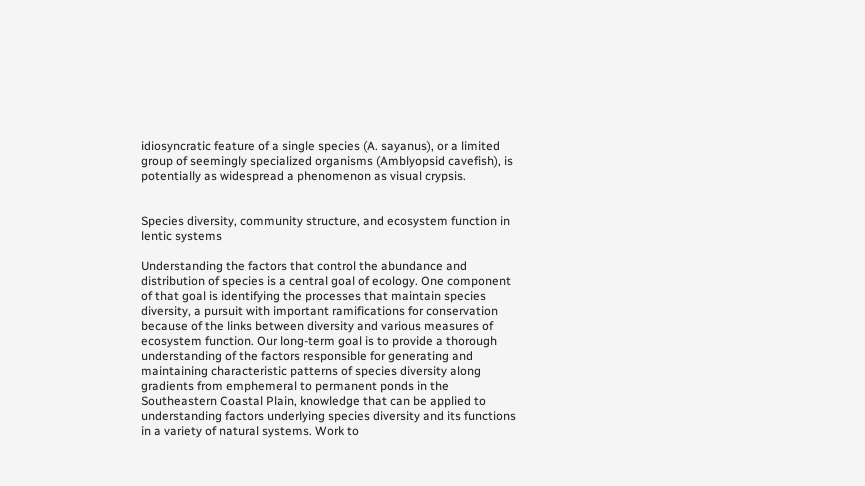idiosyncratic feature of a single species (A. sayanus), or a limited group of seemingly specialized organisms (Amblyopsid cavefish), is potentially as widespread a phenomenon as visual crypsis.


Species diversity, community structure, and ecosystem function in lentic systems

Understanding the factors that control the abundance and distribution of species is a central goal of ecology. One component of that goal is identifying the processes that maintain species diversity, a pursuit with important ramifications for conservation because of the links between diversity and various measures of ecosystem function. Our long-term goal is to provide a thorough understanding of the factors responsible for generating and maintaining characteristic patterns of species diversity along gradients from emphemeral to permanent ponds in the Southeastern Coastal Plain, knowledge that can be applied to understanding factors underlying species diversity and its functions in a variety of natural systems. Work to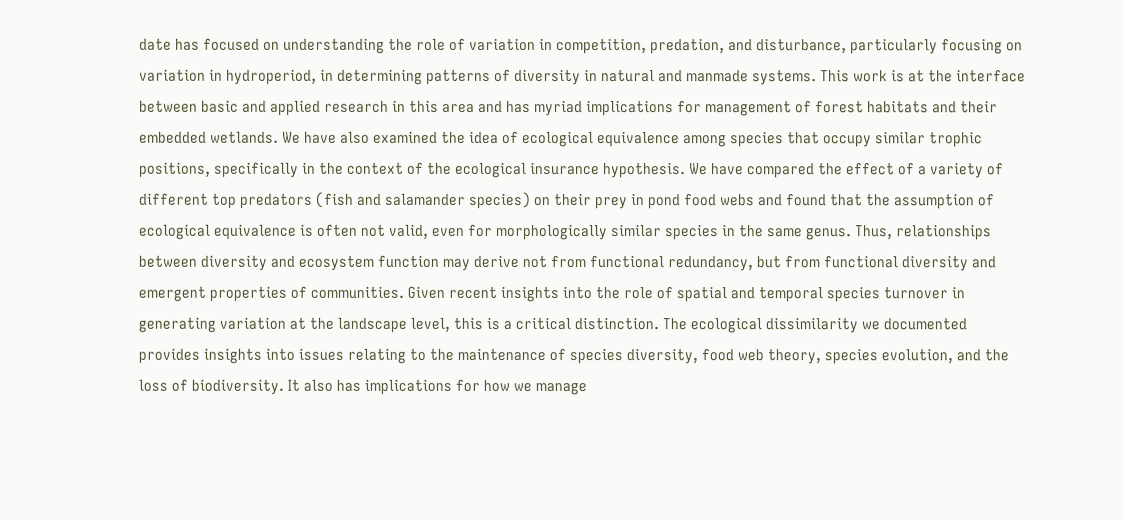date has focused on understanding the role of variation in competition, predation, and disturbance, particularly focusing on variation in hydroperiod, in determining patterns of diversity in natural and manmade systems. This work is at the interface between basic and applied research in this area and has myriad implications for management of forest habitats and their embedded wetlands. We have also examined the idea of ecological equivalence among species that occupy similar trophic positions, specifically in the context of the ecological insurance hypothesis. We have compared the effect of a variety of different top predators (fish and salamander species) on their prey in pond food webs and found that the assumption of ecological equivalence is often not valid, even for morphologically similar species in the same genus. Thus, relationships between diversity and ecosystem function may derive not from functional redundancy, but from functional diversity and emergent properties of communities. Given recent insights into the role of spatial and temporal species turnover in generating variation at the landscape level, this is a critical distinction. The ecological dissimilarity we documented provides insights into issues relating to the maintenance of species diversity, food web theory, species evolution, and the loss of biodiversity. It also has implications for how we manage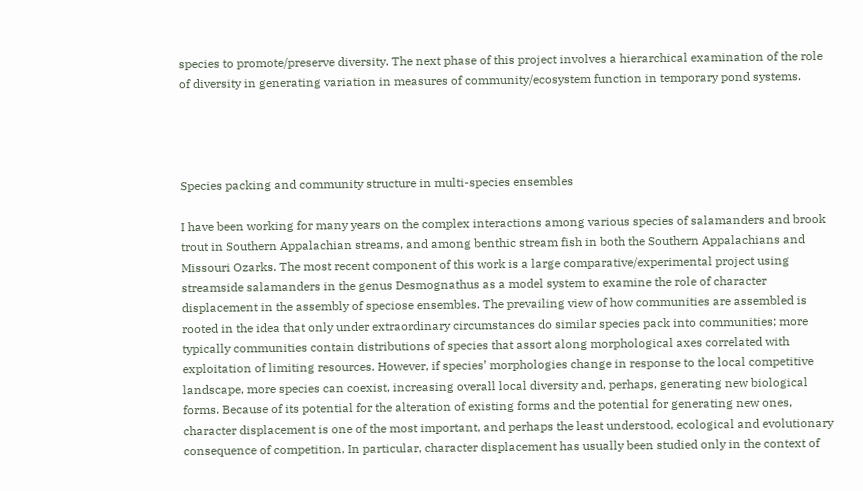species to promote/preserve diversity. The next phase of this project involves a hierarchical examination of the role of diversity in generating variation in measures of community/ecosystem function in temporary pond systems.




Species packing and community structure in multi-species ensembles

I have been working for many years on the complex interactions among various species of salamanders and brook trout in Southern Appalachian streams, and among benthic stream fish in both the Southern Appalachians and Missouri Ozarks. The most recent component of this work is a large comparative/experimental project using streamside salamanders in the genus Desmognathus as a model system to examine the role of character displacement in the assembly of speciose ensembles. The prevailing view of how communities are assembled is rooted in the idea that only under extraordinary circumstances do similar species pack into communities; more typically communities contain distributions of species that assort along morphological axes correlated with exploitation of limiting resources. However, if species’ morphologies change in response to the local competitive landscape, more species can coexist, increasing overall local diversity and, perhaps, generating new biological forms. Because of its potential for the alteration of existing forms and the potential for generating new ones, character displacement is one of the most important, and perhaps the least understood, ecological and evolutionary consequence of competition. In particular, character displacement has usually been studied only in the context of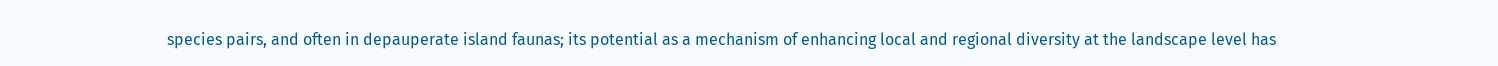species pairs, and often in depauperate island faunas; its potential as a mechanism of enhancing local and regional diversity at the landscape level has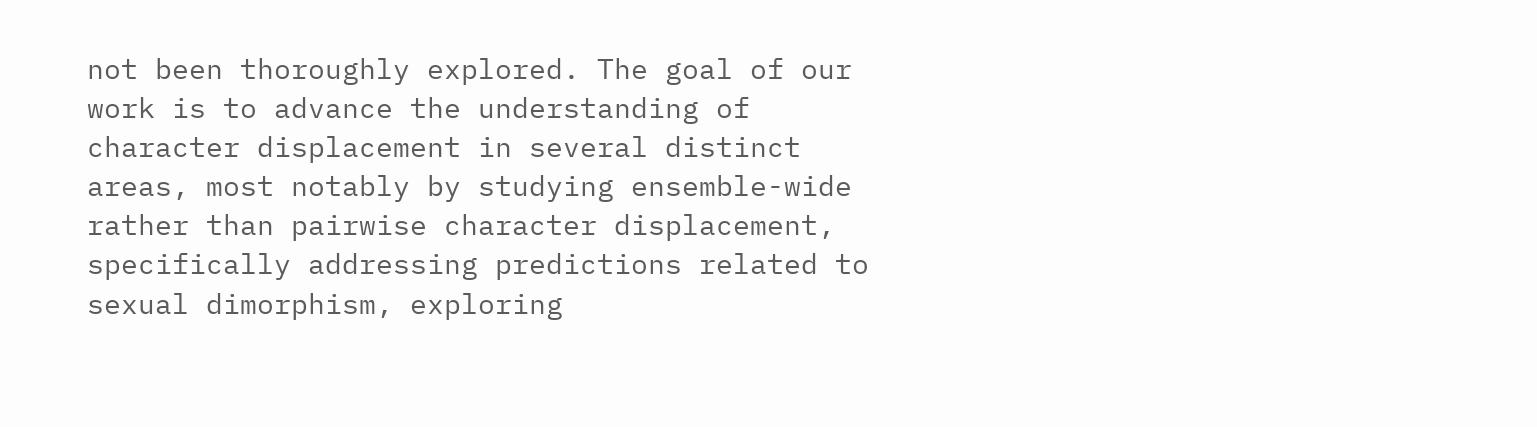not been thoroughly explored. The goal of our work is to advance the understanding of character displacement in several distinct areas, most notably by studying ensemble-wide rather than pairwise character displacement, specifically addressing predictions related to sexual dimorphism, exploring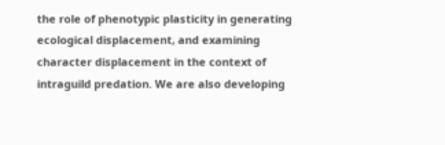the role of phenotypic plasticity in generating ecological displacement, and examining character displacement in the context of intraguild predation. We are also developing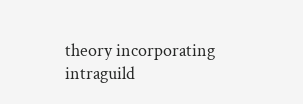theory incorporating intraguild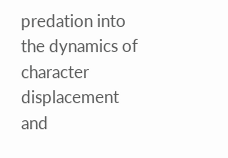predation into the dynamics of character displacement and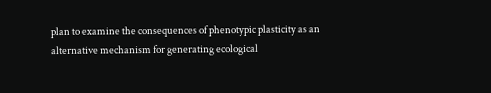plan to examine the consequences of phenotypic plasticity as an alternative mechanism for generating ecological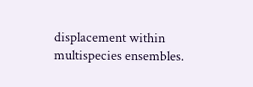displacement within multispecies ensembles.